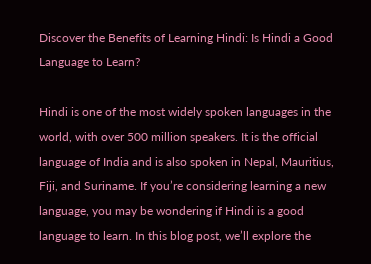Discover the Benefits of Learning Hindi: Is Hindi a Good Language to Learn?

Hindi is one of the most widely spoken languages in the world, with over 500 million speakers. It is the official language of India and is also spoken in Nepal, Mauritius, Fiji, and Suriname. If you’re considering learning a new language, you may be wondering if Hindi is a good language to learn. In this blog post, we’ll explore the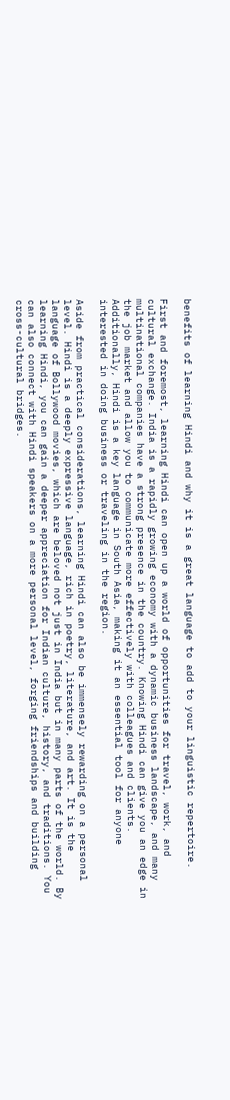benefits of learning Hindi and why it is a great language to add to your linguistic repertoire.

First and foremost, learning Hindi can open up a world of opportunities for travel, work, and cultural exchange. India is a rapidly growing economy with a dynamic business landscape, and many multinational companies have a strong presence in the country. Knowing Hindi can give you an edge in the job market and allow you to communicate more effectively with colleagues and clients. Additionally, Hindi is a key language in South Asia, making it an essential tool for anyone interested in doing business or traveling in the region.

Aside from practical considerations, learning Hindi can also be immensely rewarding on a personal level. Hindi is a deeply expressive language, rich in poetry, literature, and art. It is the language of Bollywood movies, which are beloved not just in India but in many parts of the world. By learning Hindi, you can gain a deeper appreciation for Indian culture, history, and traditions. You can also connect with Hindi speakers on a more personal level, forging friendships and building cross-cultural bridges.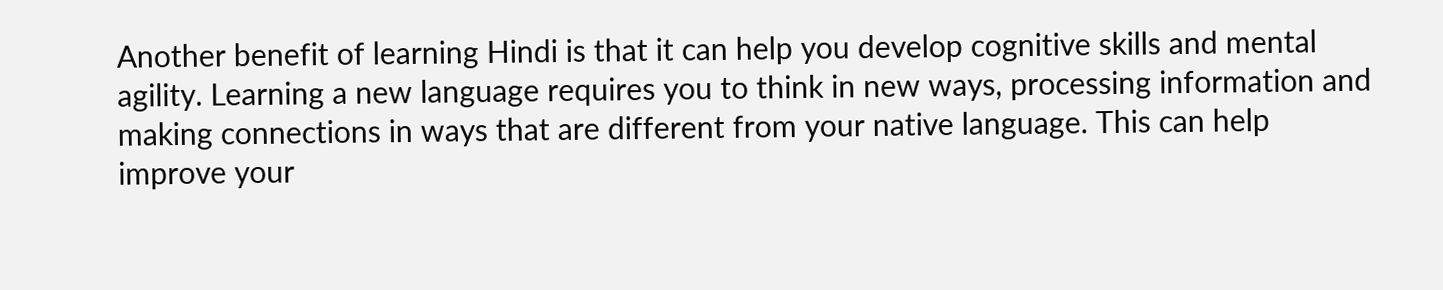Another benefit of learning Hindi is that it can help you develop cognitive skills and mental agility. Learning a new language requires you to think in new ways, processing information and making connections in ways that are different from your native language. This can help improve your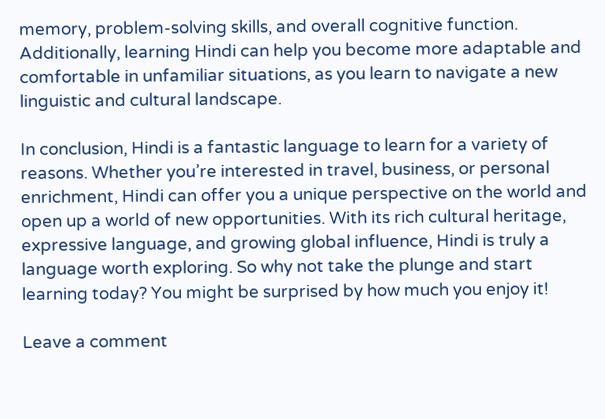memory, problem-solving skills, and overall cognitive function. Additionally, learning Hindi can help you become more adaptable and comfortable in unfamiliar situations, as you learn to navigate a new linguistic and cultural landscape.

In conclusion, Hindi is a fantastic language to learn for a variety of reasons. Whether you’re interested in travel, business, or personal enrichment, Hindi can offer you a unique perspective on the world and open up a world of new opportunities. With its rich cultural heritage, expressive language, and growing global influence, Hindi is truly a language worth exploring. So why not take the plunge and start learning today? You might be surprised by how much you enjoy it!

Leave a comment